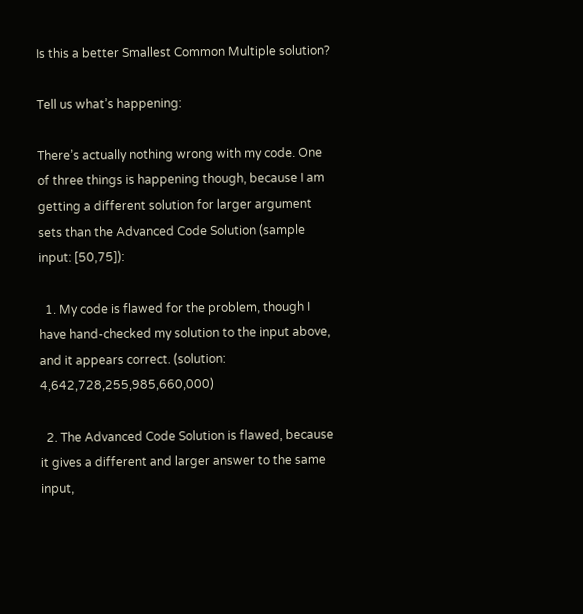Is this a better Smallest Common Multiple solution?

Tell us what’s happening:

There’s actually nothing wrong with my code. One of three things is happening though, because I am getting a different solution for larger argument sets than the Advanced Code Solution (sample input: [50,75]):

  1. My code is flawed for the problem, though I have hand-checked my solution to the input above, and it appears correct. (solution: 4,642,728,255,985,660,000)

  2. The Advanced Code Solution is flawed, because it gives a different and larger answer to the same input,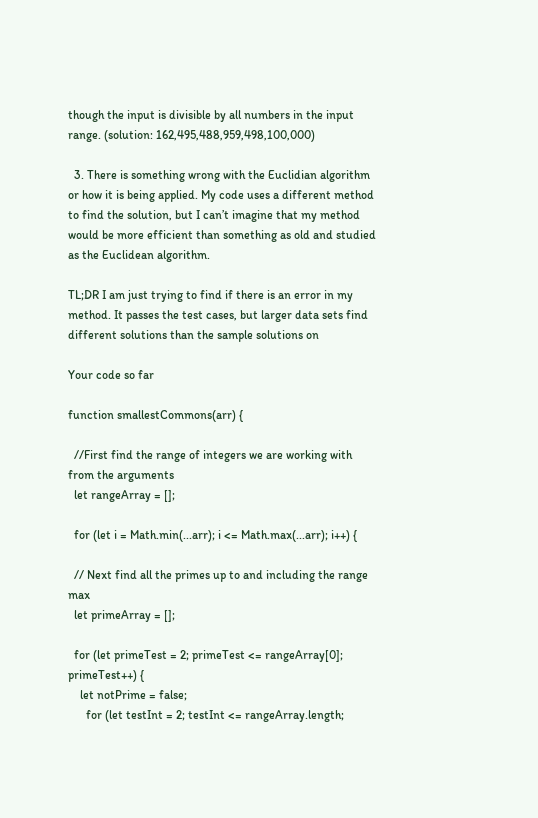though the input is divisible by all numbers in the input range. (solution: 162,495,488,959,498,100,000)

  3. There is something wrong with the Euclidian algorithm or how it is being applied. My code uses a different method to find the solution, but I can’t imagine that my method would be more efficient than something as old and studied as the Euclidean algorithm.

TL;DR I am just trying to find if there is an error in my method. It passes the test cases, but larger data sets find different solutions than the sample solutions on

Your code so far

function smallestCommons(arr) {

  //First find the range of integers we are working with from the arguments
  let rangeArray = [];

  for (let i = Math.min(...arr); i <= Math.max(...arr); i++) {

  // Next find all the primes up to and including the range max
  let primeArray = [];

  for (let primeTest = 2; primeTest <= rangeArray[0]; primeTest++) {
    let notPrime = false;
      for (let testInt = 2; testInt <= rangeArray.length;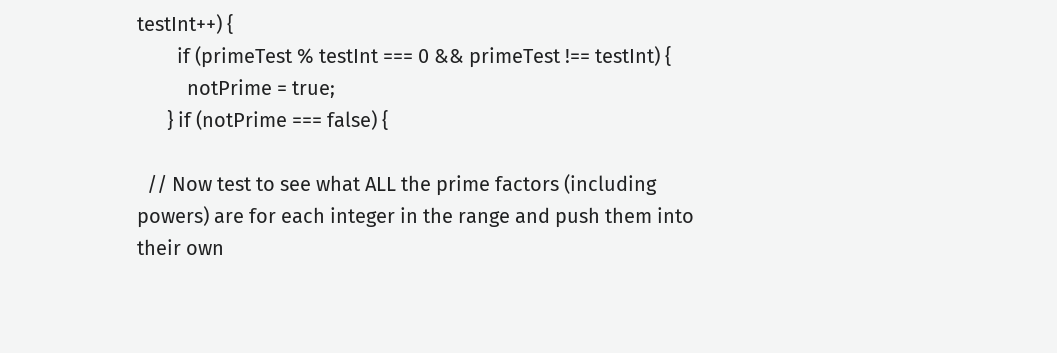testInt++) {
        if (primeTest % testInt === 0 && primeTest !== testInt) {
          notPrime = true;
      } if (notPrime === false) {

  // Now test to see what ALL the prime factors (including powers) are for each integer in the range and push them into their own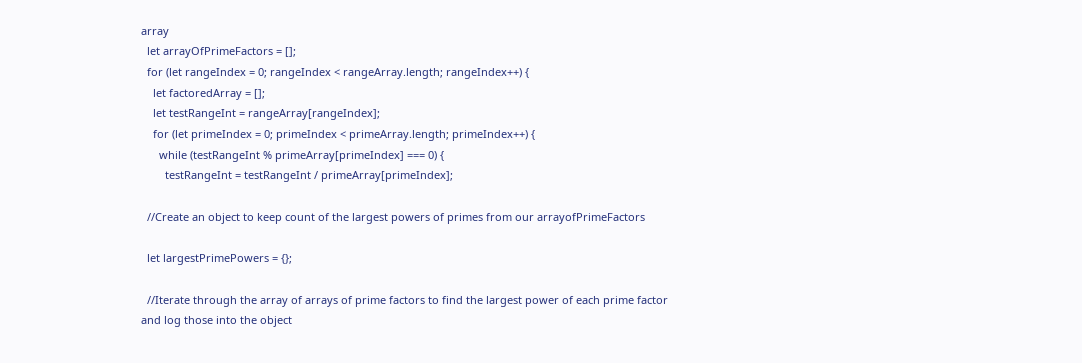array
  let arrayOfPrimeFactors = [];
  for (let rangeIndex = 0; rangeIndex < rangeArray.length; rangeIndex++) {
    let factoredArray = [];
    let testRangeInt = rangeArray[rangeIndex];
    for (let primeIndex = 0; primeIndex < primeArray.length; primeIndex++) {
      while (testRangeInt % primeArray[primeIndex] === 0) {
        testRangeInt = testRangeInt / primeArray[primeIndex];

  //Create an object to keep count of the largest powers of primes from our arrayofPrimeFactors

  let largestPrimePowers = {};

  //Iterate through the array of arrays of prime factors to find the largest power of each prime factor and log those into the object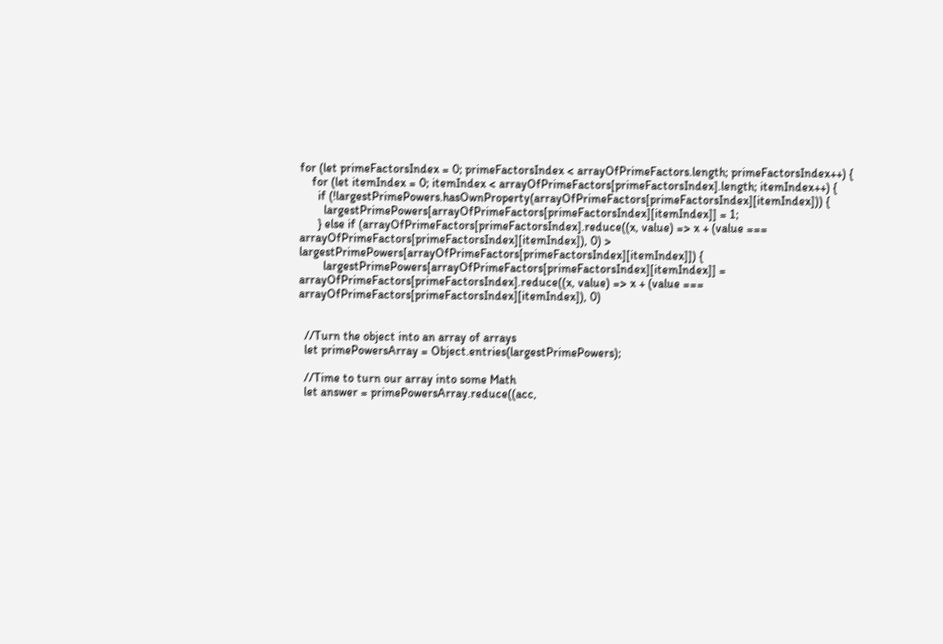for (let primeFactorsIndex = 0; primeFactorsIndex < arrayOfPrimeFactors.length; primeFactorsIndex++) {
    for (let itemIndex = 0; itemIndex < arrayOfPrimeFactors[primeFactorsIndex].length; itemIndex++) {
      if (!largestPrimePowers.hasOwnProperty(arrayOfPrimeFactors[primeFactorsIndex][itemIndex])) {
        largestPrimePowers[arrayOfPrimeFactors[primeFactorsIndex][itemIndex]] = 1;
      } else if (arrayOfPrimeFactors[primeFactorsIndex].reduce((x, value) => x + (value === arrayOfPrimeFactors[primeFactorsIndex][itemIndex]), 0) > largestPrimePowers[arrayOfPrimeFactors[primeFactorsIndex][itemIndex]]) {
        largestPrimePowers[arrayOfPrimeFactors[primeFactorsIndex][itemIndex]] = arrayOfPrimeFactors[primeFactorsIndex].reduce((x, value) => x + (value === arrayOfPrimeFactors[primeFactorsIndex][itemIndex]), 0)


  //Turn the object into an array of arrays
  let primePowersArray = Object.entries(largestPrimePowers);

  //Time to turn our array into some Math
  let answer = primePowersArray.reduce((acc,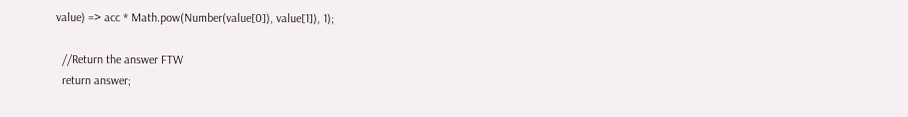value) => acc * Math.pow(Number(value[0]), value[1]), 1);

  //Return the answer FTW
  return answer;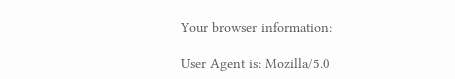Your browser information:

User Agent is: Mozilla/5.0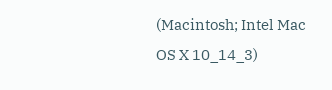(Macintosh; Intel Mac OS X 10_14_3)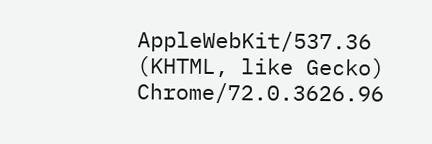AppleWebKit/537.36 (KHTML, like Gecko) Chrome/72.0.3626.96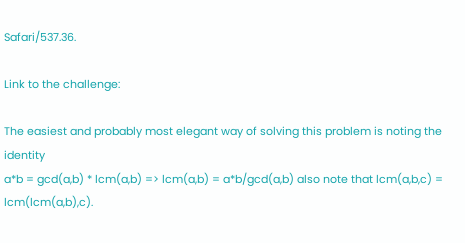Safari/537.36.

Link to the challenge:

The easiest and probably most elegant way of solving this problem is noting the identity
a*b = gcd(a,b) * lcm(a,b) => lcm(a,b) = a*b/gcd(a,b) also note that lcm(a,b,c) = lcm(lcm(a,b),c).